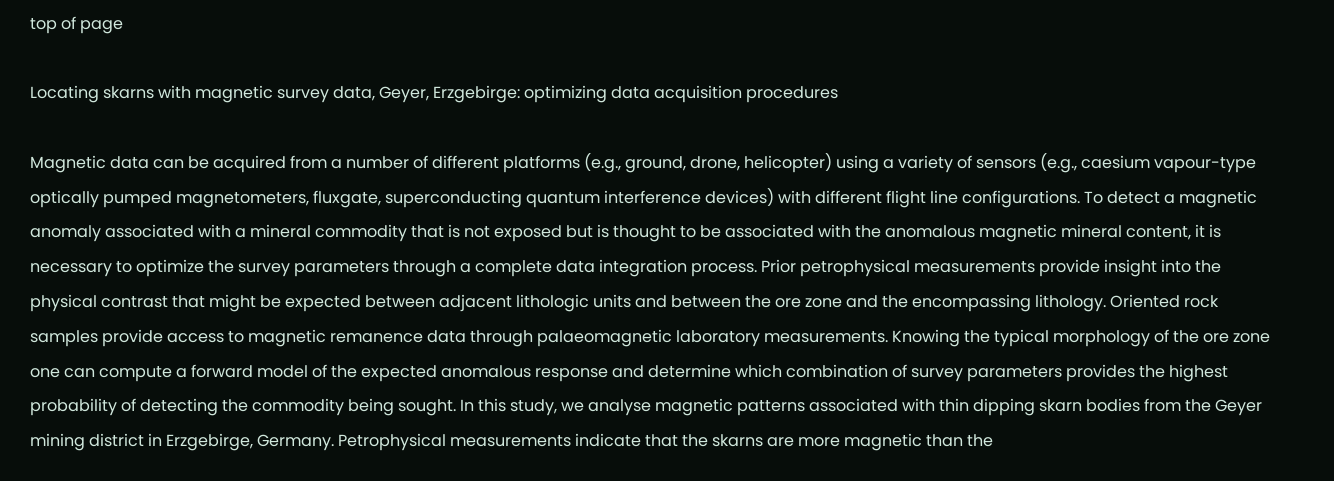top of page

Locating skarns with magnetic survey data, Geyer, Erzgebirge: optimizing data acquisition procedures

Magnetic data can be acquired from a number of different platforms (e.g., ground, drone, helicopter) using a variety of sensors (e.g., caesium vapour-type optically pumped magnetometers, fluxgate, superconducting quantum interference devices) with different flight line configurations. To detect a magnetic anomaly associated with a mineral commodity that is not exposed but is thought to be associated with the anomalous magnetic mineral content, it is necessary to optimize the survey parameters through a complete data integration process. Prior petrophysical measurements provide insight into the physical contrast that might be expected between adjacent lithologic units and between the ore zone and the encompassing lithology. Oriented rock samples provide access to magnetic remanence data through palaeomagnetic laboratory measurements. Knowing the typical morphology of the ore zone one can compute a forward model of the expected anomalous response and determine which combination of survey parameters provides the highest probability of detecting the commodity being sought. In this study, we analyse magnetic patterns associated with thin dipping skarn bodies from the Geyer mining district in Erzgebirge, Germany. Petrophysical measurements indicate that the skarns are more magnetic than the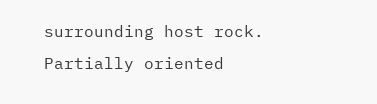surrounding host rock. Partially oriented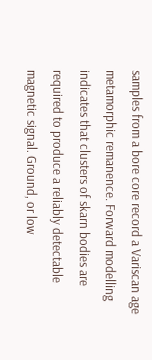samples from a bore core record a Variscan age metamorphic remanence. Forward modelling indicates that clusters of skarn bodies are required to produce a reliably detectable magnetic signal. Ground, or low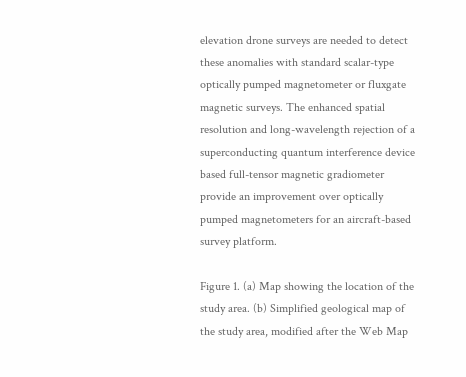elevation drone surveys are needed to detect these anomalies with standard scalar-type optically pumped magnetometer or fluxgate magnetic surveys. The enhanced spatial resolution and long-wavelength rejection of a superconducting quantum interference device based full-tensor magnetic gradiometer provide an improvement over optically pumped magnetometers for an aircraft-based survey platform.

Figure 1. (a) Map showing the location of the study area. (b) Simplified geological map of the study area, modified after the Web Map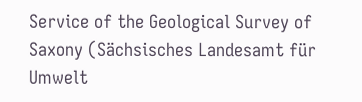Service of the Geological Survey of Saxony (Sächsisches Landesamt für Umwelt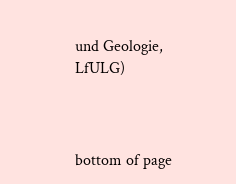und Geologie, LfULG)



bottom of page